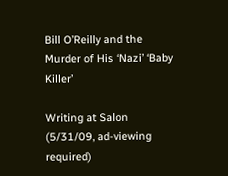Bill O’Reilly and the Murder of His ‘Nazi’ ‘Baby Killer’

Writing at Salon (5/31/09, ad-viewing required)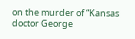on the murder of “Kansas doctor George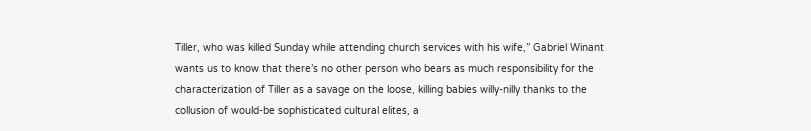Tiller, who was killed Sunday while attending church services with his wife,” Gabriel Winant wants us to know that there’s no other person who bears as much responsibility for the characterization of Tiller as a savage on the loose, killing babies willy-nilly thanks to the collusion of would-be sophisticated cultural elites, a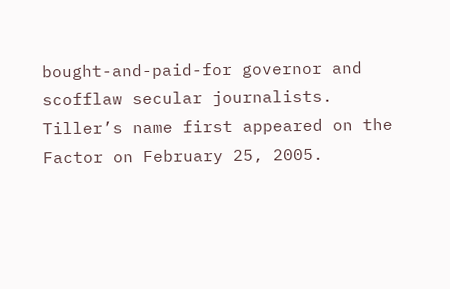bought-and-paid-for governor and scofflaw secular journalists. Tiller’s name first appeared on the Factor on February 25, 2005.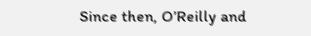Since then, O’Reilly and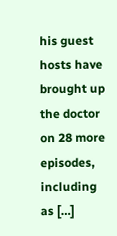his guest hosts have brought up the doctor on 28 more episodes, including as […]